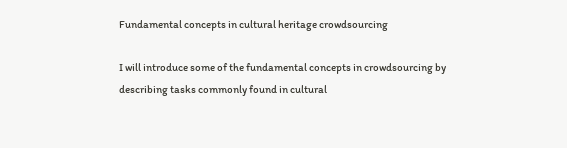Fundamental concepts in cultural heritage crowdsourcing

I will introduce some of the fundamental concepts in crowdsourcing by describing tasks commonly found in cultural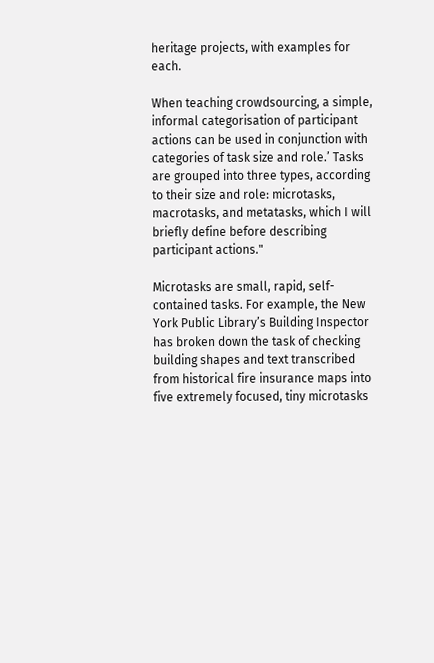heritage projects, with examples for each.

When teaching crowdsourcing, a simple, informal categorisation of participant actions can be used in conjunction with categories of task size and role.’ Tasks are grouped into three types, according to their size and role: microtasks, macrotasks, and metatasks, which I will briefly define before describing participant actions."

Microtasks are small, rapid, self-contained tasks. For example, the New York Public Library’s Building Inspector has broken down the task of checking building shapes and text transcribed from historical fire insurance maps into five extremely focused, tiny microtasks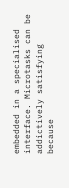embedded in a specialised interface. Microtasks can be addictively satisfying because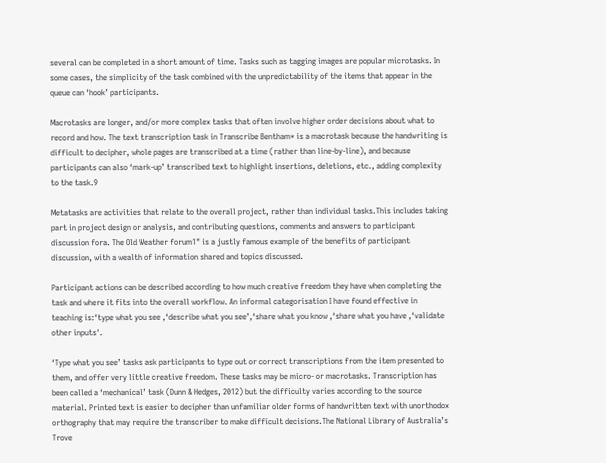several can be completed in a short amount of time. Tasks such as tagging images are popular microtasks. In some cases, the simplicity of the task combined with the unpredictability of the items that appear in the queue can ‘hook’ participants.

Macrotasks are longer, and/or more complex tasks that often involve higher order decisions about what to record and how. The text transcription task in Transcribe Bentham* is a macrotask because the handwriting is difficult to decipher, whole pages are transcribed at a time (rather than line-by-line), and because participants can also ‘mark-up’ transcribed text to highlight insertions, deletions, etc., adding complexity to the task.9

Metatasks are activities that relate to the overall project, rather than individual tasks.This includes taking part in project design or analysis, and contributing questions, comments and answers to participant discussion fora. The Old Weather forum1" is a justly famous example of the benefits of participant discussion, with a wealth of information shared and topics discussed.

Participant actions can be described according to how much creative freedom they have when completing the task and where it fits into the overall workflow. An informal categorisation I have found effective in teaching is:‘type what you see ,‘describe what you see’,‘share what you know ,‘share what you have ,‘validate other inputs'.

‘Type what you see’ tasks ask participants to type out or correct transcriptions from the item presented to them, and offer very little creative freedom. These tasks may be micro- or macrotasks. Transcription has been called a ‘mechanical’ task (Dunn & Hedges, 2012) but the difficulty varies according to the source material. Printed text is easier to decipher than unfamiliar older forms of handwritten text with unorthodox orthography that may require the transcriber to make difficult decisions.The National Library of Australia’s Trove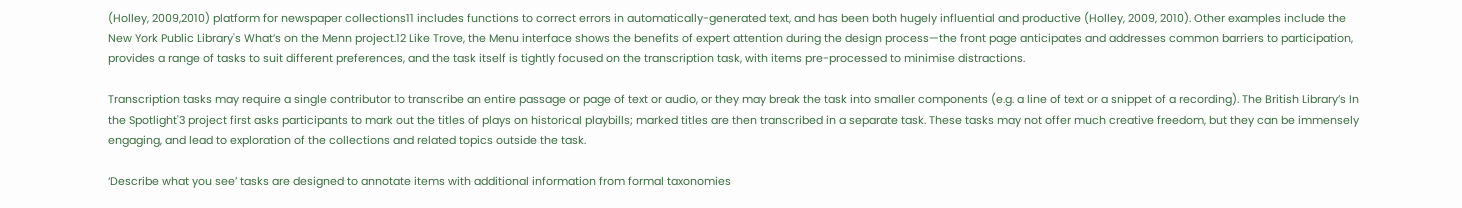(Holley, 2009,2010) platform for newspaper collections11 includes functions to correct errors in automatically-generated text, and has been both hugely influential and productive (Holley, 2009, 2010). Other examples include the New York Public Library's What’s on the Menn project.12 Like Trove, the Menu interface shows the benefits of expert attention during the design process—the front page anticipates and addresses common barriers to participation, provides a range of tasks to suit different preferences, and the task itself is tightly focused on the transcription task, with items pre-processed to minimise distractions.

Transcription tasks may require a single contributor to transcribe an entire passage or page of text or audio, or they may break the task into smaller components (e.g. a line of text or a snippet of a recording). The British Library’s In the Spotlight'3 project first asks participants to mark out the titles of plays on historical playbills; marked titles are then transcribed in a separate task. These tasks may not offer much creative freedom, but they can be immensely engaging, and lead to exploration of the collections and related topics outside the task.

‘Describe what you see’ tasks are designed to annotate items with additional information from formal taxonomies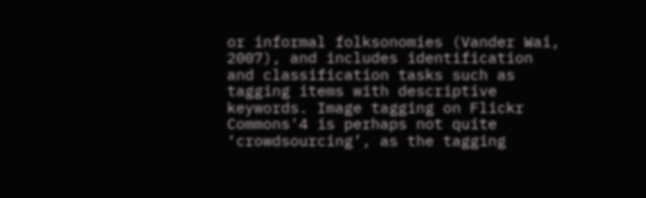or informal folksonomies (Vander Wai, 2007), and includes identification and classification tasks such as tagging items with descriptive keywords. Image tagging on Flickr Commons'4 is perhaps not quite ‘crowdsourcing’, as the tagging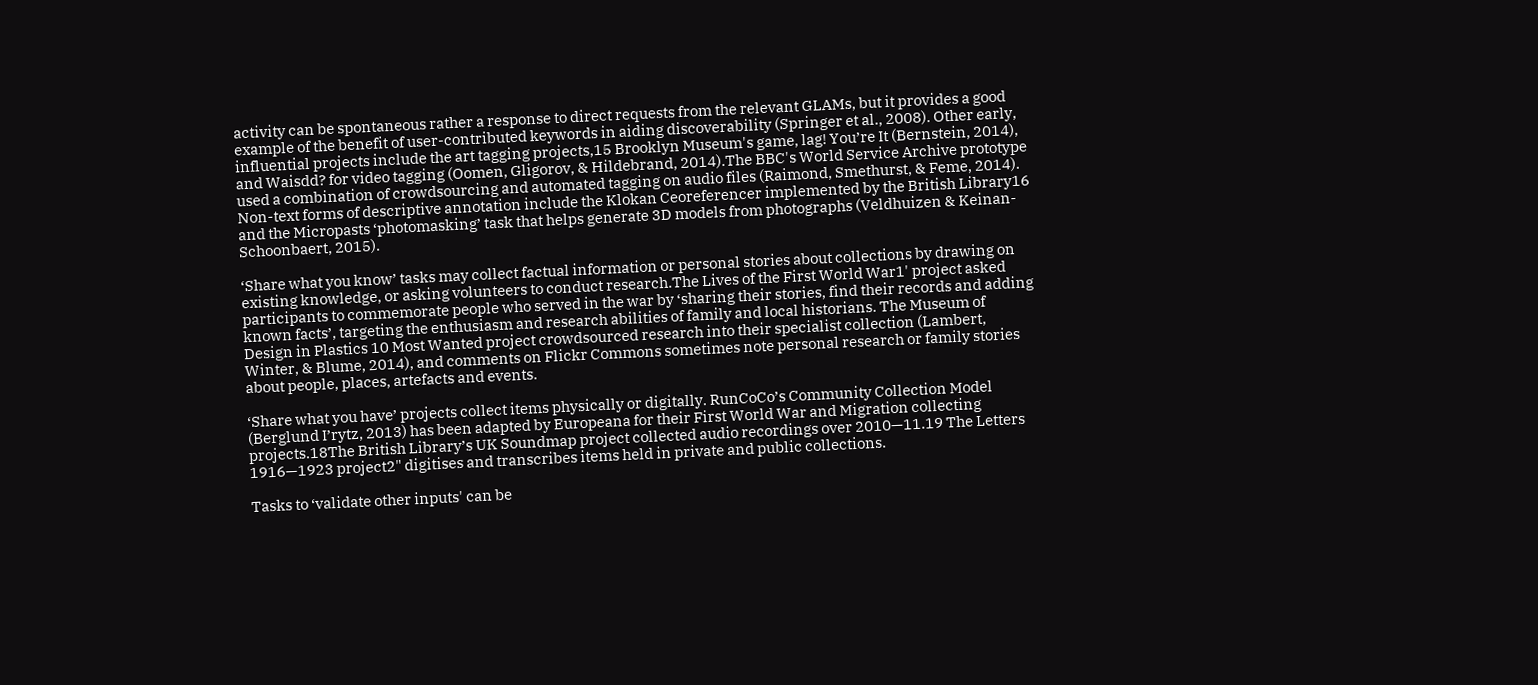activity can be spontaneous rather a response to direct requests from the relevant GLAMs, but it provides a good example of the benefit of user-contributed keywords in aiding discoverability (Springer et al., 2008). Other early, influential projects include the art tagging projects,15 Brooklyn Museum's game, lag! You’re It (Bernstein, 2014), and Waisdd? for video tagging (Oomen, Gligorov, & Hildebrand, 2014).The BBC's World Service Archive prototype used a combination of crowdsourcing and automated tagging on audio files (Raimond, Smethurst, & Feme, 2014). Non-text forms of descriptive annotation include the Klokan Ceoreferencer implemented by the British Library16 and the Micropasts ‘photomasking’ task that helps generate 3D models from photographs (Veldhuizen & Keinan-Schoonbaert, 2015).

‘Share what you know’ tasks may collect factual information or personal stories about collections by drawing on existing knowledge, or asking volunteers to conduct research.The Lives of the First World War1' project asked participants to commemorate people who served in the war by ‘sharing their stories, find their records and adding known facts’, targeting the enthusiasm and research abilities of family and local historians. The Museum of Design in Plastics 10 Most Wanted project crowdsourced research into their specialist collection (Lambert, Winter, & Blume, 2014), and comments on Flickr Commons sometimes note personal research or family stories about people, places, artefacts and events.

‘Share what you have’ projects collect items physically or digitally. RunCoCo’s Community Collection Model (Berglund I’rytz, 2013) has been adapted by Europeana for their First World War and Migration collecting projects.18The British Library’s UK Soundmap project collected audio recordings over 2010—11.19 The Letters 1916—1923 project2" digitises and transcribes items held in private and public collections.

Tasks to ‘validate other inputs' can be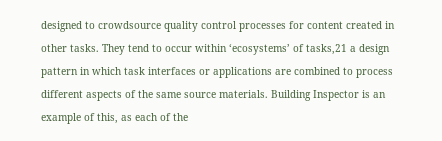designed to crowdsource quality control processes for content created in other tasks. They tend to occur within ‘ecosystems’ of tasks,21 a design pattern in which task interfaces or applications are combined to process different aspects of the same source materials. Building Inspector is an example of this, as each of the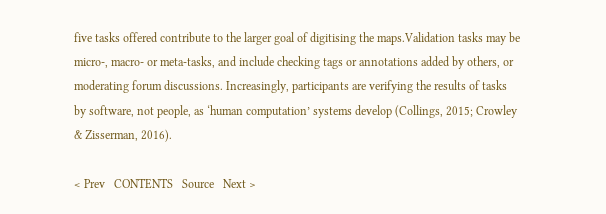five tasks offered contribute to the larger goal of digitising the maps.Validation tasks may be micro-, macro- or meta-tasks, and include checking tags or annotations added by others, or moderating forum discussions. Increasingly, participants are verifying the results of tasks by software, not people, as ‘human computation’ systems develop (Collings, 2015; Crowley & Zisserman, 2016).

< Prev   CONTENTS   Source   Next >